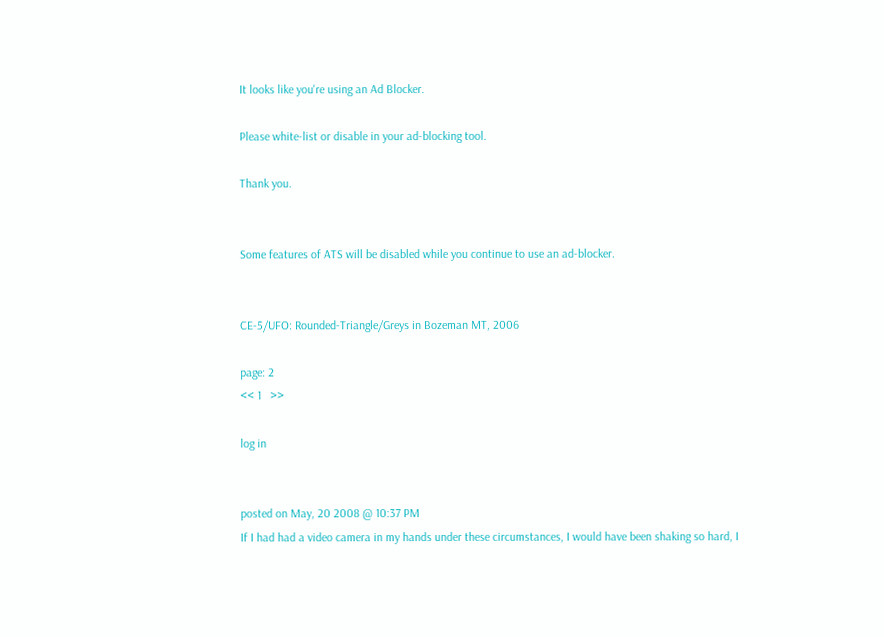It looks like you're using an Ad Blocker.

Please white-list or disable in your ad-blocking tool.

Thank you.


Some features of ATS will be disabled while you continue to use an ad-blocker.


CE-5/UFO: Rounded-Triangle/Greys in Bozeman MT, 2006

page: 2
<< 1   >>

log in


posted on May, 20 2008 @ 10:37 PM
If I had had a video camera in my hands under these circumstances, I would have been shaking so hard, I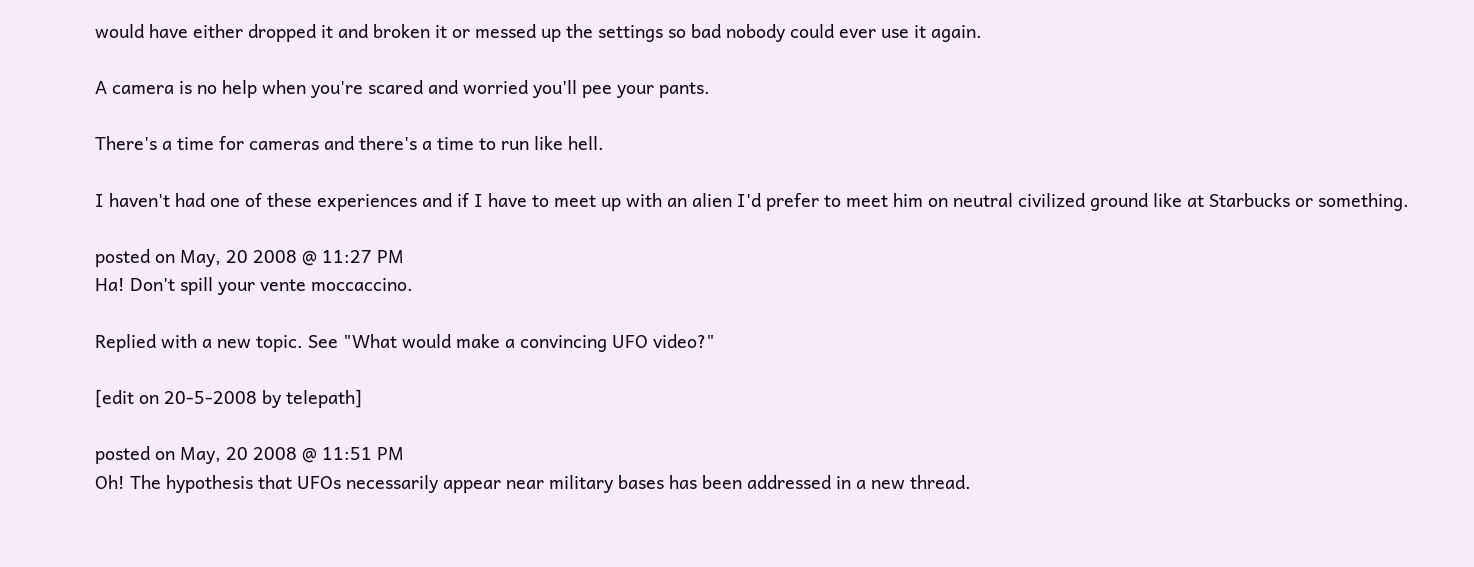would have either dropped it and broken it or messed up the settings so bad nobody could ever use it again.

A camera is no help when you're scared and worried you'll pee your pants.

There's a time for cameras and there's a time to run like hell.

I haven't had one of these experiences and if I have to meet up with an alien I'd prefer to meet him on neutral civilized ground like at Starbucks or something.

posted on May, 20 2008 @ 11:27 PM
Ha! Don't spill your vente moccaccino.

Replied with a new topic. See "What would make a convincing UFO video?"

[edit on 20-5-2008 by telepath]

posted on May, 20 2008 @ 11:51 PM
Oh! The hypothesis that UFOs necessarily appear near military bases has been addressed in a new thread.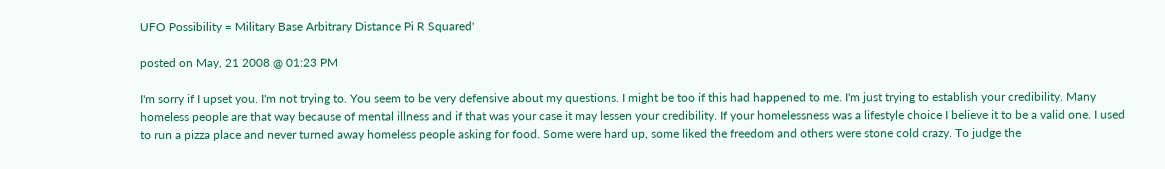UFO Possibility = Military Base Arbitrary Distance Pi R Squared'

posted on May, 21 2008 @ 01:23 PM

I'm sorry if I upset you. I'm not trying to. You seem to be very defensive about my questions. I might be too if this had happened to me. I'm just trying to establish your credibility. Many homeless people are that way because of mental illness and if that was your case it may lessen your credibility. If your homelessness was a lifestyle choice I believe it to be a valid one. I used to run a pizza place and never turned away homeless people asking for food. Some were hard up, some liked the freedom and others were stone cold crazy. To judge the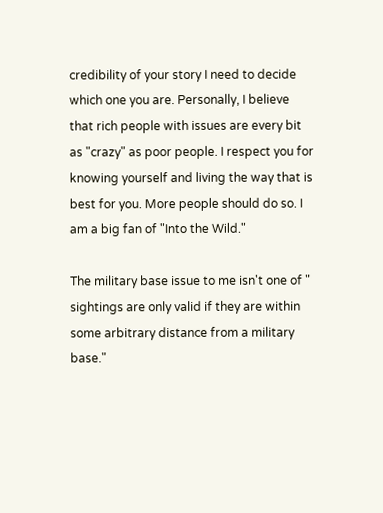credibility of your story I need to decide which one you are. Personally, I believe that rich people with issues are every bit as "crazy" as poor people. I respect you for knowing yourself and living the way that is best for you. More people should do so. I am a big fan of "Into the Wild."

The military base issue to me isn't one of " sightings are only valid if they are within some arbitrary distance from a military base."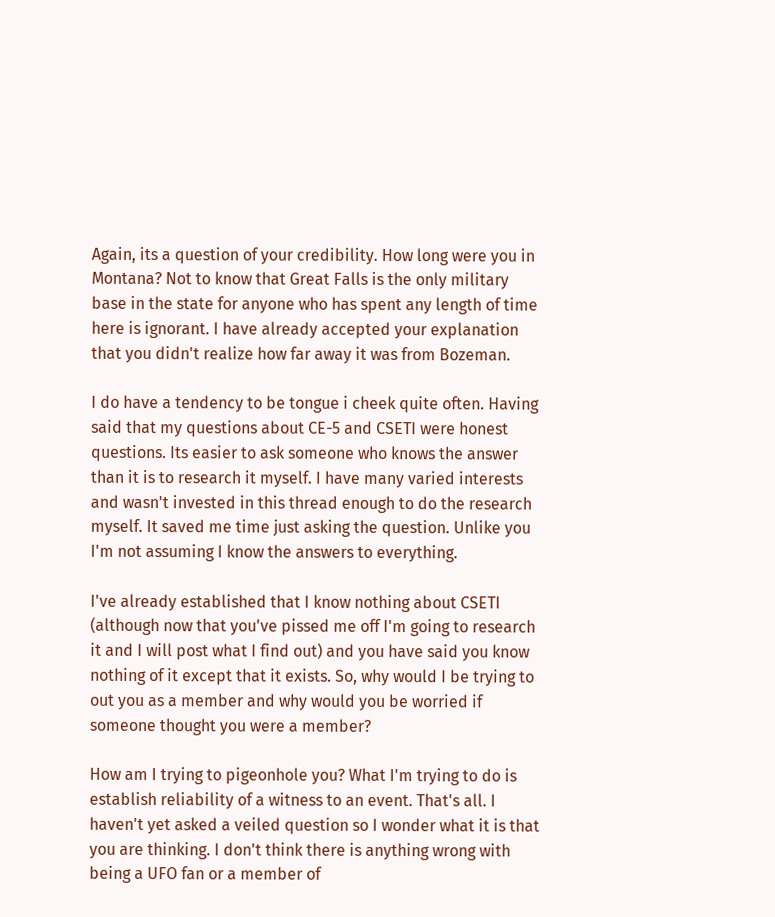Again, its a question of your credibility. How long were you in Montana? Not to know that Great Falls is the only military base in the state for anyone who has spent any length of time here is ignorant. I have already accepted your explanation that you didn't realize how far away it was from Bozeman.

I do have a tendency to be tongue i cheek quite often. Having said that my questions about CE-5 and CSETI were honest questions. Its easier to ask someone who knows the answer than it is to research it myself. I have many varied interests and wasn't invested in this thread enough to do the research myself. It saved me time just asking the question. Unlike you I'm not assuming I know the answers to everything.

I've already established that I know nothing about CSETI (although now that you've pissed me off I'm going to research it and I will post what I find out) and you have said you know nothing of it except that it exists. So, why would I be trying to out you as a member and why would you be worried if someone thought you were a member?

How am I trying to pigeonhole you? What I'm trying to do is establish reliability of a witness to an event. That's all. I haven't yet asked a veiled question so I wonder what it is that you are thinking. I don't think there is anything wrong with being a UFO fan or a member of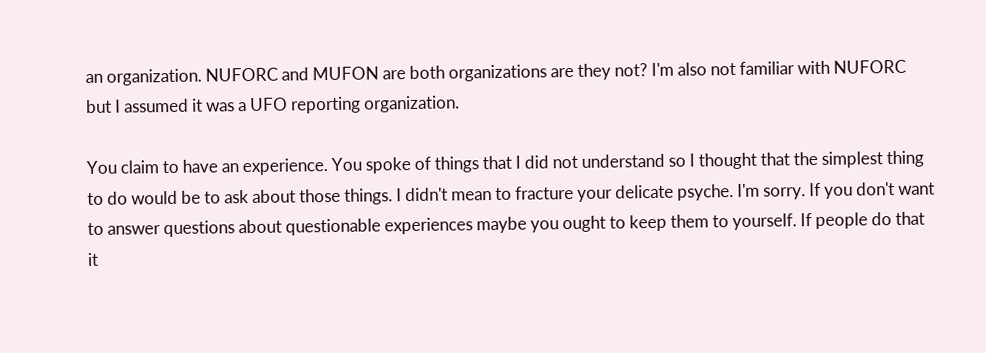an organization. NUFORC and MUFON are both organizations are they not? I'm also not familiar with NUFORC but I assumed it was a UFO reporting organization.

You claim to have an experience. You spoke of things that I did not understand so I thought that the simplest thing to do would be to ask about those things. I didn't mean to fracture your delicate psyche. I'm sorry. If you don't want to answer questions about questionable experiences maybe you ought to keep them to yourself. If people do that it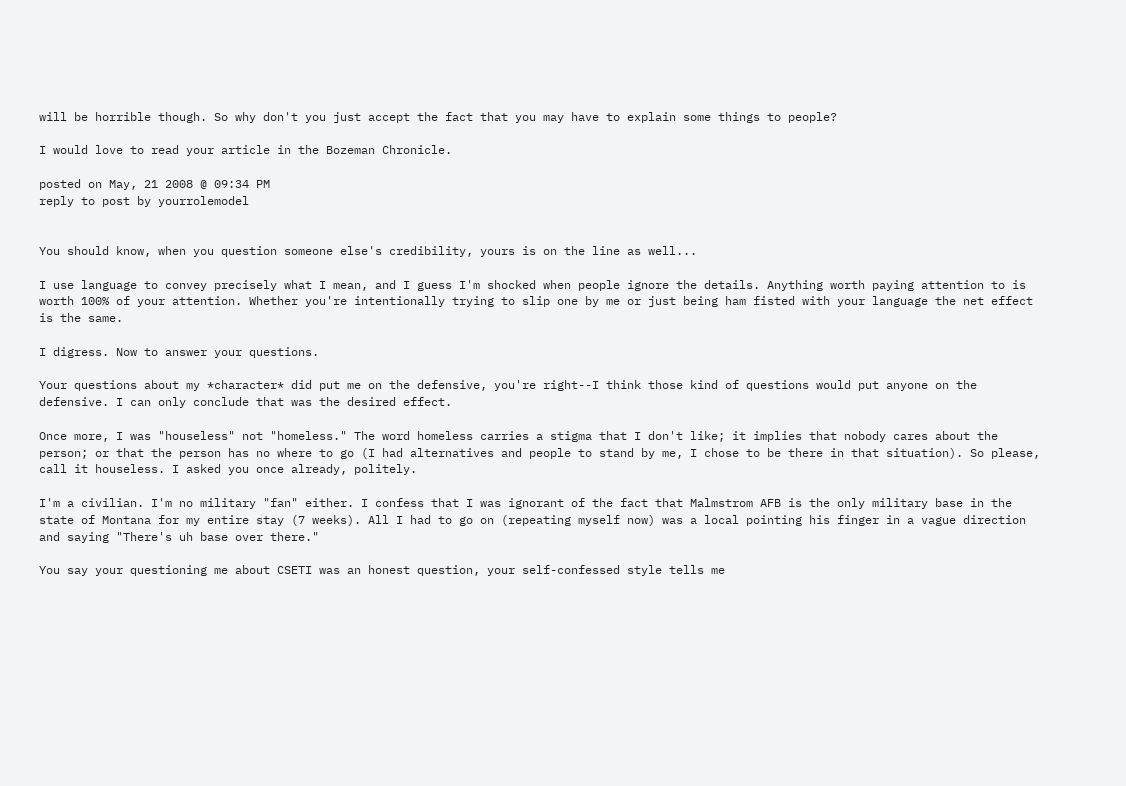will be horrible though. So why don't you just accept the fact that you may have to explain some things to people?

I would love to read your article in the Bozeman Chronicle.

posted on May, 21 2008 @ 09:34 PM
reply to post by yourrolemodel


You should know, when you question someone else's credibility, yours is on the line as well...

I use language to convey precisely what I mean, and I guess I'm shocked when people ignore the details. Anything worth paying attention to is worth 100% of your attention. Whether you're intentionally trying to slip one by me or just being ham fisted with your language the net effect is the same.

I digress. Now to answer your questions.

Your questions about my *character* did put me on the defensive, you're right--I think those kind of questions would put anyone on the defensive. I can only conclude that was the desired effect.

Once more, I was "houseless" not "homeless." The word homeless carries a stigma that I don't like; it implies that nobody cares about the person; or that the person has no where to go (I had alternatives and people to stand by me, I chose to be there in that situation). So please, call it houseless. I asked you once already, politely.

I'm a civilian. I'm no military "fan" either. I confess that I was ignorant of the fact that Malmstrom AFB is the only military base in the state of Montana for my entire stay (7 weeks). All I had to go on (repeating myself now) was a local pointing his finger in a vague direction and saying "There's uh base over there."

You say your questioning me about CSETI was an honest question, your self-confessed style tells me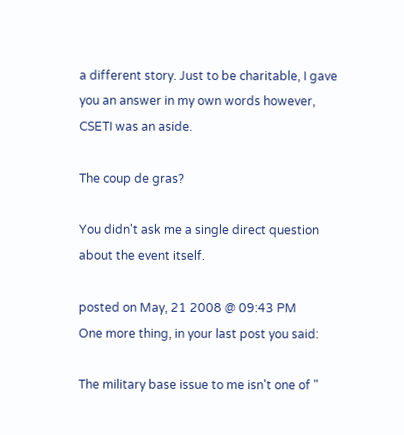a different story. Just to be charitable, I gave you an answer in my own words however, CSETI was an aside.

The coup de gras?

You didn't ask me a single direct question about the event itself.

posted on May, 21 2008 @ 09:43 PM
One more thing, in your last post you said:

The military base issue to me isn't one of "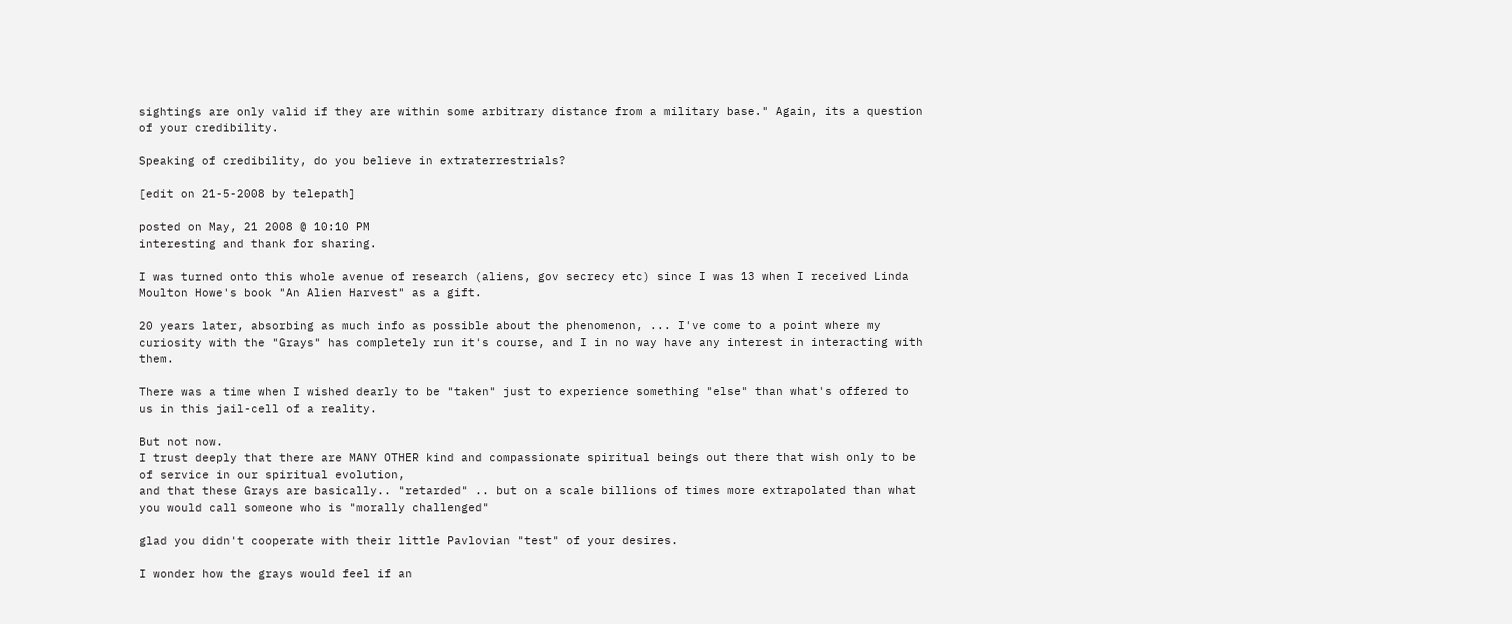sightings are only valid if they are within some arbitrary distance from a military base." Again, its a question of your credibility.

Speaking of credibility, do you believe in extraterrestrials?

[edit on 21-5-2008 by telepath]

posted on May, 21 2008 @ 10:10 PM
interesting and thank for sharing.

I was turned onto this whole avenue of research (aliens, gov secrecy etc) since I was 13 when I received Linda Moulton Howe's book "An Alien Harvest" as a gift.

20 years later, absorbing as much info as possible about the phenomenon, ... I've come to a point where my curiosity with the "Grays" has completely run it's course, and I in no way have any interest in interacting with them.

There was a time when I wished dearly to be "taken" just to experience something "else" than what's offered to us in this jail-cell of a reality.

But not now.
I trust deeply that there are MANY OTHER kind and compassionate spiritual beings out there that wish only to be of service in our spiritual evolution,
and that these Grays are basically.. "retarded" .. but on a scale billions of times more extrapolated than what you would call someone who is "morally challenged"

glad you didn't cooperate with their little Pavlovian "test" of your desires.

I wonder how the grays would feel if an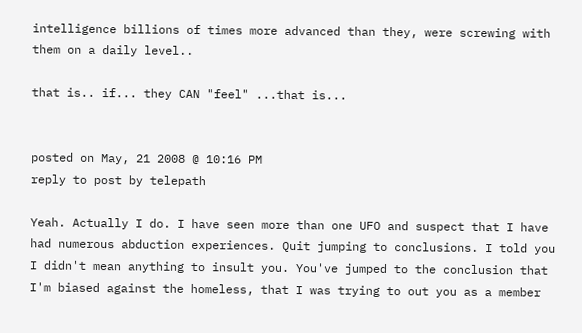intelligence billions of times more advanced than they, were screwing with them on a daily level..

that is.. if... they CAN "feel" ...that is...


posted on May, 21 2008 @ 10:16 PM
reply to post by telepath

Yeah. Actually I do. I have seen more than one UFO and suspect that I have had numerous abduction experiences. Quit jumping to conclusions. I told you I didn't mean anything to insult you. You've jumped to the conclusion that I'm biased against the homeless, that I was trying to out you as a member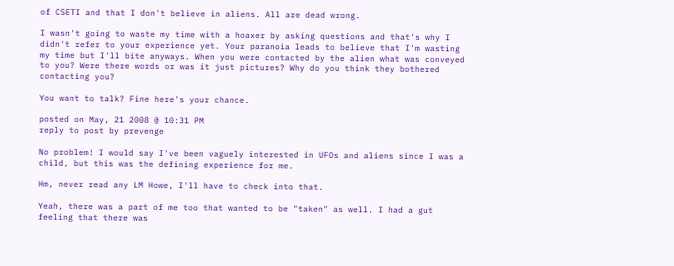of CSETI and that I don't believe in aliens. All are dead wrong.

I wasn't going to waste my time with a hoaxer by asking questions and that's why I didn't refer to your experience yet. Your paranoia leads to believe that I'm wasting my time but I'll bite anyways. When you were contacted by the alien what was conveyed to you? Were there words or was it just pictures? Why do you think they bothered contacting you?

You want to talk? Fine here's your chance.

posted on May, 21 2008 @ 10:31 PM
reply to post by prevenge

No problem! I would say I've been vaguely interested in UFOs and aliens since I was a child, but this was the defining experience for me.

Hm, never read any LM Howe, I'll have to check into that.

Yeah, there was a part of me too that wanted to be "taken" as well. I had a gut feeling that there was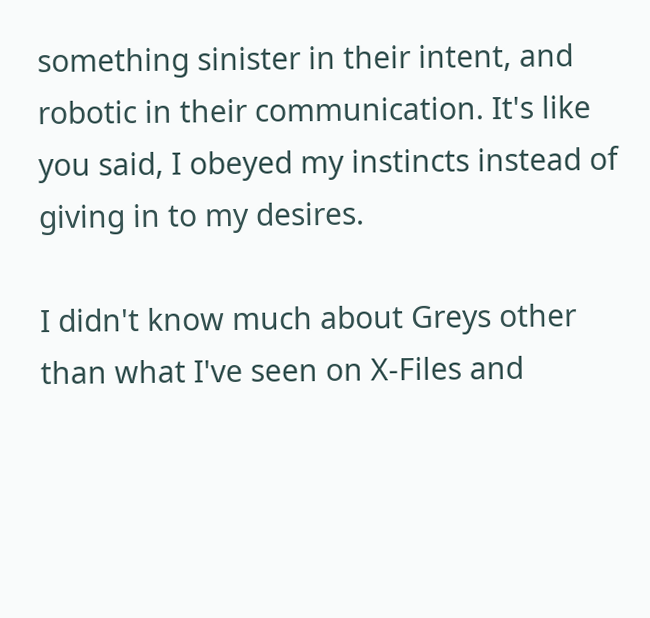something sinister in their intent, and robotic in their communication. It's like you said, I obeyed my instincts instead of giving in to my desires.

I didn't know much about Greys other than what I've seen on X-Files and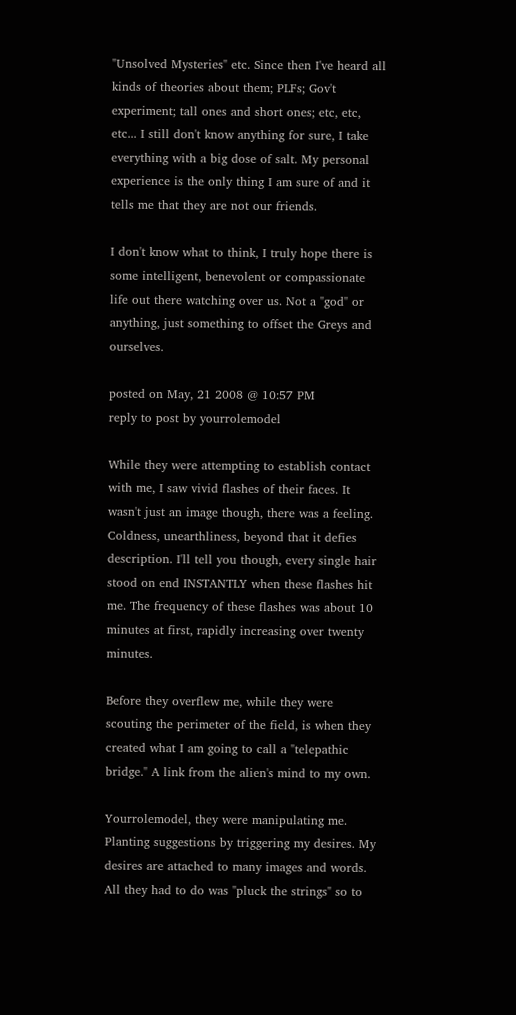"Unsolved Mysteries" etc. Since then I've heard all kinds of theories about them; PLFs; Gov't experiment; tall ones and short ones; etc, etc, etc... I still don't know anything for sure, I take everything with a big dose of salt. My personal experience is the only thing I am sure of and it tells me that they are not our friends.

I don't know what to think, I truly hope there is some intelligent, benevolent or compassionate life out there watching over us. Not a "god" or anything, just something to offset the Greys and ourselves.

posted on May, 21 2008 @ 10:57 PM
reply to post by yourrolemodel

While they were attempting to establish contact with me, I saw vivid flashes of their faces. It wasn't just an image though, there was a feeling. Coldness, unearthliness, beyond that it defies description. I'll tell you though, every single hair stood on end INSTANTLY when these flashes hit me. The frequency of these flashes was about 10 minutes at first, rapidly increasing over twenty minutes.

Before they overflew me, while they were scouting the perimeter of the field, is when they created what I am going to call a "telepathic bridge." A link from the alien's mind to my own.

Yourrolemodel, they were manipulating me. Planting suggestions by triggering my desires. My desires are attached to many images and words. All they had to do was "pluck the strings" so to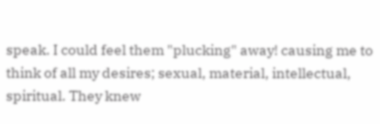speak. I could feel them "plucking" away! causing me to think of all my desires; sexual, material, intellectual, spiritual. They knew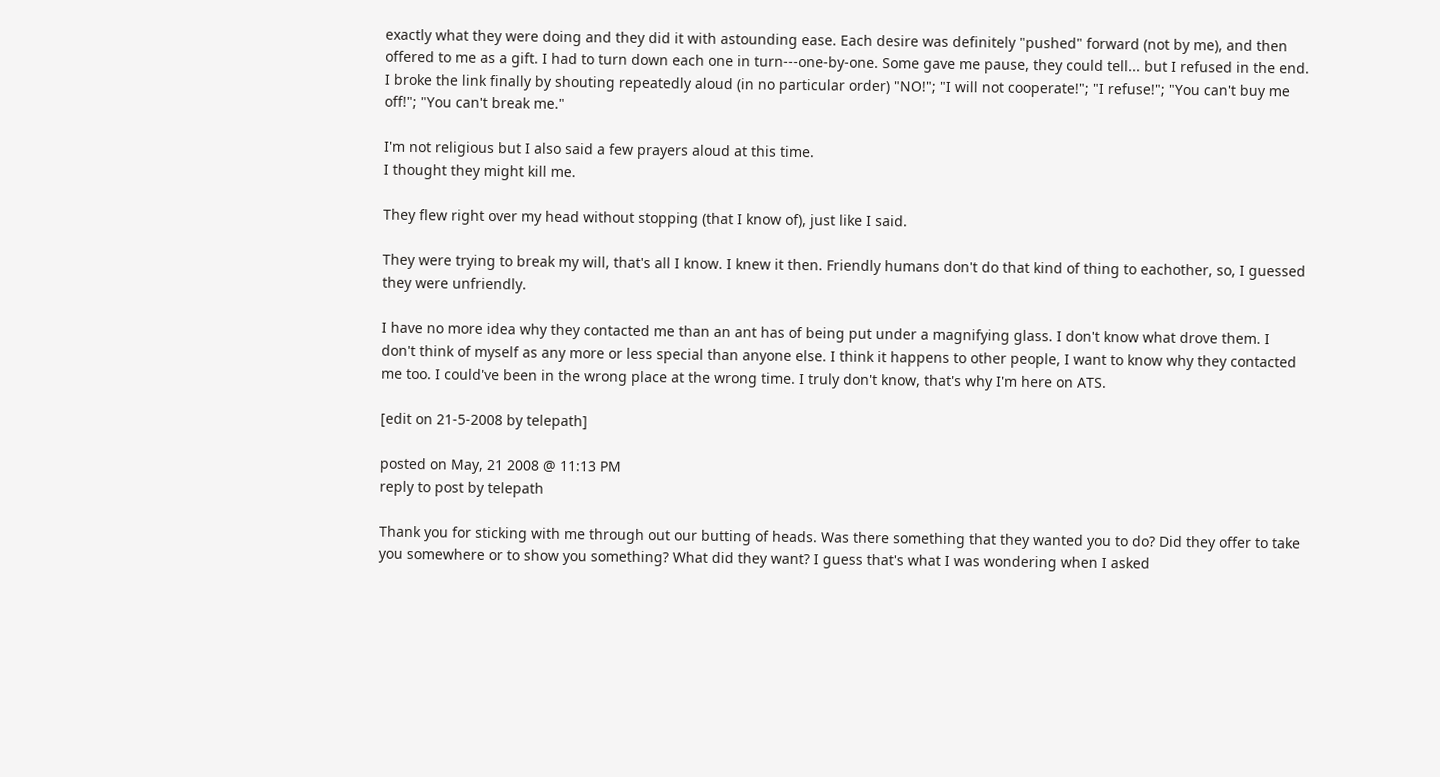exactly what they were doing and they did it with astounding ease. Each desire was definitely "pushed" forward (not by me), and then offered to me as a gift. I had to turn down each one in turn---one-by-one. Some gave me pause, they could tell... but I refused in the end. I broke the link finally by shouting repeatedly aloud (in no particular order) "NO!"; "I will not cooperate!"; "I refuse!"; "You can't buy me off!"; "You can't break me."

I'm not religious but I also said a few prayers aloud at this time.
I thought they might kill me.

They flew right over my head without stopping (that I know of), just like I said.

They were trying to break my will, that's all I know. I knew it then. Friendly humans don't do that kind of thing to eachother, so, I guessed they were unfriendly.

I have no more idea why they contacted me than an ant has of being put under a magnifying glass. I don't know what drove them. I don't think of myself as any more or less special than anyone else. I think it happens to other people, I want to know why they contacted me too. I could've been in the wrong place at the wrong time. I truly don't know, that's why I'm here on ATS.

[edit on 21-5-2008 by telepath]

posted on May, 21 2008 @ 11:13 PM
reply to post by telepath

Thank you for sticking with me through out our butting of heads. Was there something that they wanted you to do? Did they offer to take you somewhere or to show you something? What did they want? I guess that's what I was wondering when I asked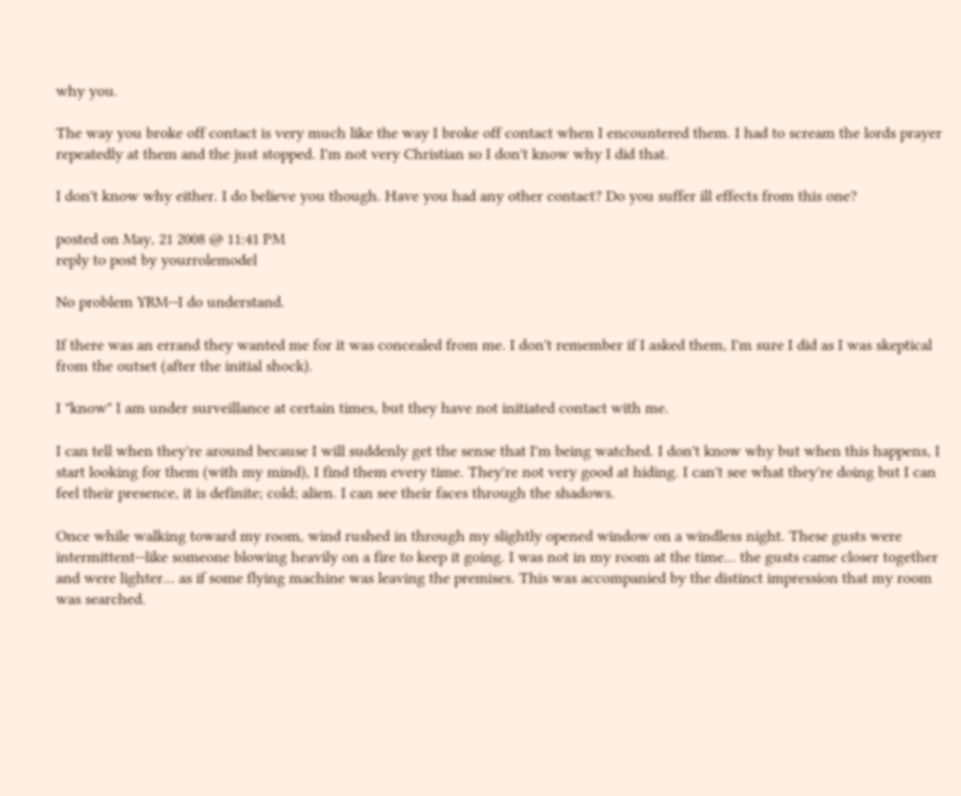why you.

The way you broke off contact is very much like the way I broke off contact when I encountered them. I had to scream the lords prayer repeatedly at them and the just stopped. I'm not very Christian so I don't know why I did that.

I don't know why either. I do believe you though. Have you had any other contact? Do you suffer ill effects from this one?

posted on May, 21 2008 @ 11:41 PM
reply to post by yourrolemodel

No problem YRM--I do understand.

If there was an errand they wanted me for it was concealed from me. I don't remember if I asked them, I'm sure I did as I was skeptical from the outset (after the initial shock).

I "know" I am under surveillance at certain times, but they have not initiated contact with me.

I can tell when they're around because I will suddenly get the sense that I'm being watched. I don't know why but when this happens, I start looking for them (with my mind), I find them every time. They're not very good at hiding. I can't see what they're doing but I can feel their presence, it is definite; cold; alien. I can see their faces through the shadows.

Once while walking toward my room, wind rushed in through my slightly opened window on a windless night. These gusts were intermittent--like someone blowing heavily on a fire to keep it going. I was not in my room at the time... the gusts came closer together and were lighter... as if some flying machine was leaving the premises. This was accompanied by the distinct impression that my room was searched.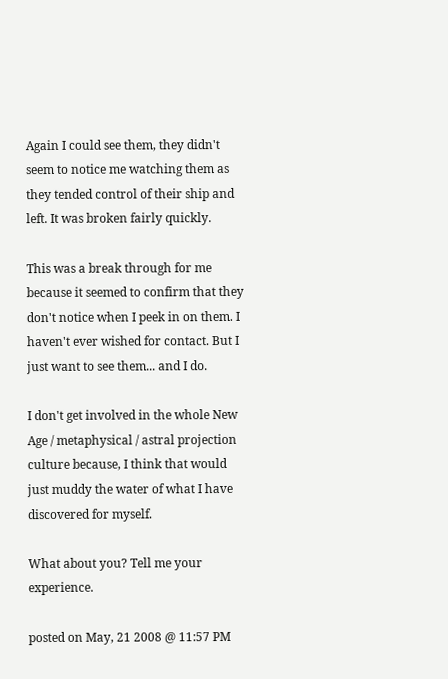Again I could see them, they didn't seem to notice me watching them as they tended control of their ship and left. It was broken fairly quickly.

This was a break through for me because it seemed to confirm that they don't notice when I peek in on them. I haven't ever wished for contact. But I just want to see them... and I do.

I don't get involved in the whole New Age / metaphysical / astral projection culture because, I think that would just muddy the water of what I have discovered for myself.

What about you? Tell me your experience.

posted on May, 21 2008 @ 11:57 PM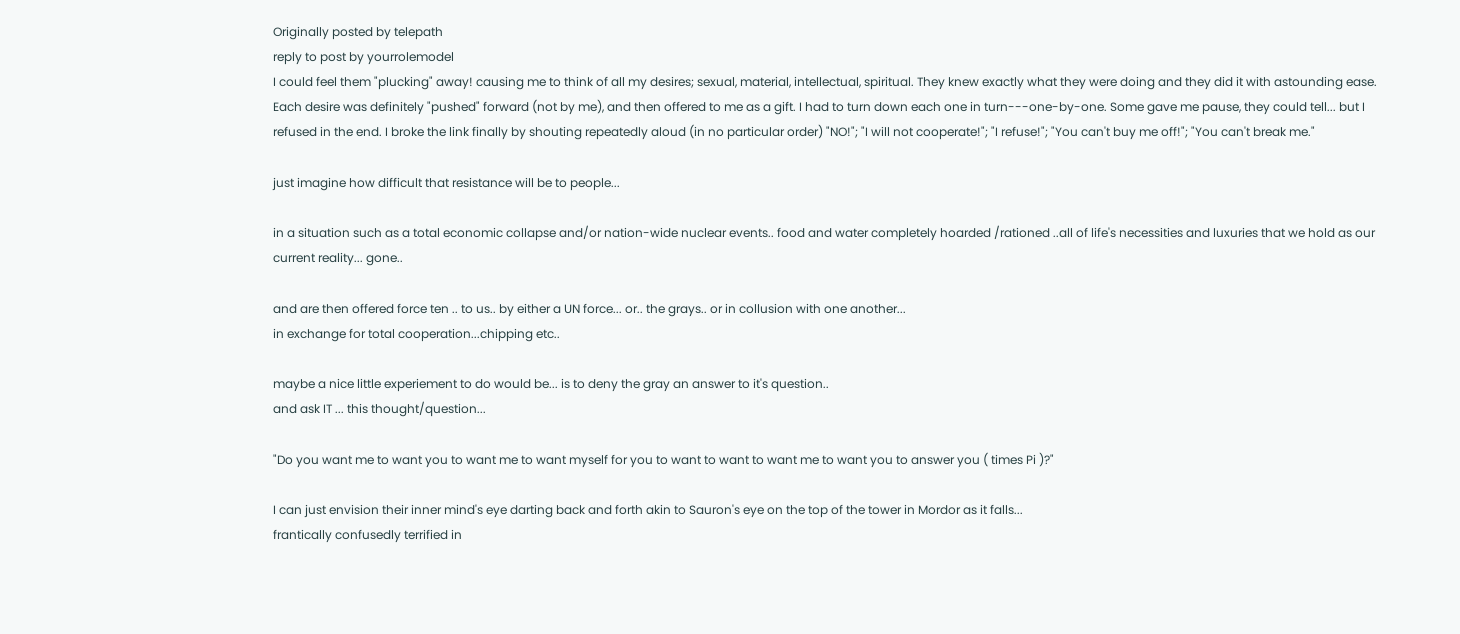Originally posted by telepath
reply to post by yourrolemodel
I could feel them "plucking" away! causing me to think of all my desires; sexual, material, intellectual, spiritual. They knew exactly what they were doing and they did it with astounding ease. Each desire was definitely "pushed" forward (not by me), and then offered to me as a gift. I had to turn down each one in turn---one-by-one. Some gave me pause, they could tell... but I refused in the end. I broke the link finally by shouting repeatedly aloud (in no particular order) "NO!"; "I will not cooperate!"; "I refuse!"; "You can't buy me off!"; "You can't break me."

just imagine how difficult that resistance will be to people...

in a situation such as a total economic collapse and/or nation-wide nuclear events.. food and water completely hoarded /rationed ..all of life's necessities and luxuries that we hold as our current reality... gone..

and are then offered force ten .. to us.. by either a UN force... or.. the grays.. or in collusion with one another...
in exchange for total cooperation...chipping etc..

maybe a nice little experiement to do would be... is to deny the gray an answer to it's question..
and ask IT ... this thought/question...

"Do you want me to want you to want me to want myself for you to want to want to want me to want you to answer you ( times Pi )?"

I can just envision their inner mind's eye darting back and forth akin to Sauron's eye on the top of the tower in Mordor as it falls...
frantically confusedly terrified in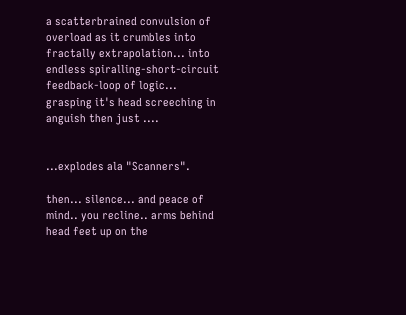a scatterbrained convulsion of overload as it crumbles into fractally extrapolation... into endless spiralling-short-circuit feedback-loop of logic... grasping it's head screeching in anguish then just ....


...explodes ala "Scanners".

then... silence... and peace of mind.. you recline.. arms behind head feet up on the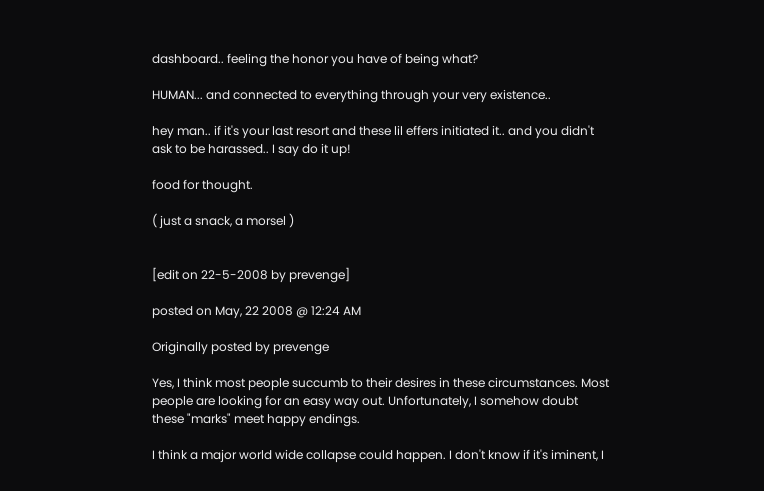dashboard.. feeling the honor you have of being what?

HUMAN... and connected to everything through your very existence..

hey man.. if it's your last resort and these lil effers initiated it.. and you didn't ask to be harassed.. I say do it up!

food for thought.

( just a snack, a morsel )


[edit on 22-5-2008 by prevenge]

posted on May, 22 2008 @ 12:24 AM

Originally posted by prevenge

Yes, I think most people succumb to their desires in these circumstances. Most people are looking for an easy way out. Unfortunately, I somehow doubt these "marks" meet happy endings.

I think a major world wide collapse could happen. I don't know if it's iminent, I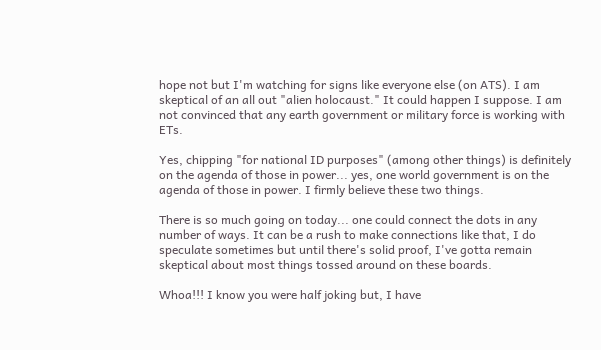hope not but I'm watching for signs like everyone else (on ATS). I am skeptical of an all out "alien holocaust." It could happen I suppose. I am not convinced that any earth government or military force is working with ETs.

Yes, chipping "for national ID purposes" (among other things) is definitely on the agenda of those in power... yes, one world government is on the agenda of those in power. I firmly believe these two things.

There is so much going on today... one could connect the dots in any number of ways. It can be a rush to make connections like that, I do speculate sometimes but until there's solid proof, I've gotta remain skeptical about most things tossed around on these boards.

Whoa!!! I know you were half joking but, I have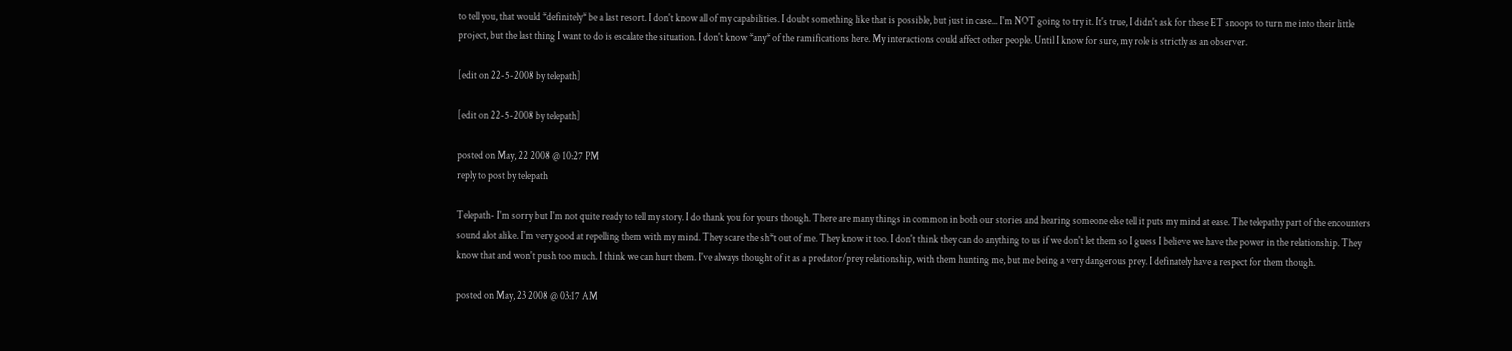to tell you, that would *definitely* be a last resort. I don't know all of my capabilities. I doubt something like that is possible, but just in case... I'm NOT going to try it. It's true, I didn't ask for these ET snoops to turn me into their little project, but the last thing I want to do is escalate the situation. I don't know *any* of the ramifications here. My interactions could affect other people. Until I know for sure, my role is strictly as an observer.

[edit on 22-5-2008 by telepath]

[edit on 22-5-2008 by telepath]

posted on May, 22 2008 @ 10:27 PM
reply to post by telepath

Telepath- I'm sorry but I'm not quite ready to tell my story. I do thank you for yours though. There are many things in common in both our stories and hearing someone else tell it puts my mind at ease. The telepathy part of the encounters sound alot alike. I'm very good at repelling them with my mind. They scare the sh*t out of me. They know it too. I don't think they can do anything to us if we don't let them so I guess I believe we have the power in the relationship. They know that and won't push too much. I think we can hurt them. I've always thought of it as a predator/prey relationship, with them hunting me, but me being a very dangerous prey. I definately have a respect for them though.

posted on May, 23 2008 @ 03:17 AM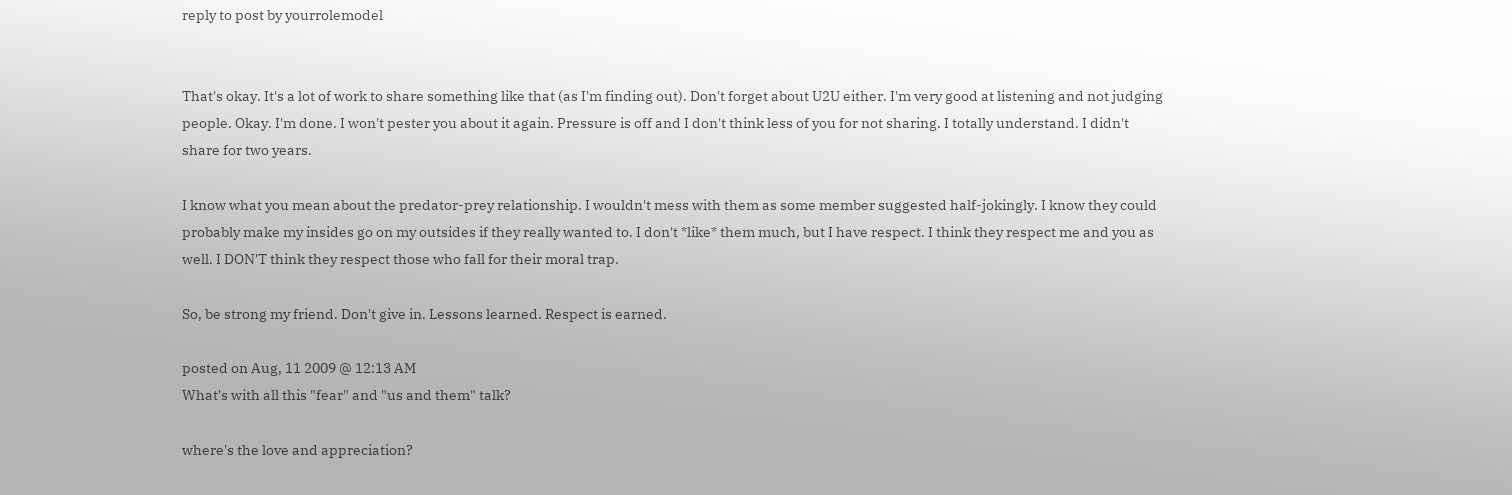reply to post by yourrolemodel


That's okay. It's a lot of work to share something like that (as I'm finding out). Don't forget about U2U either. I'm very good at listening and not judging people. Okay. I'm done. I won't pester you about it again. Pressure is off and I don't think less of you for not sharing. I totally understand. I didn't share for two years.

I know what you mean about the predator-prey relationship. I wouldn't mess with them as some member suggested half-jokingly. I know they could probably make my insides go on my outsides if they really wanted to. I don't *like* them much, but I have respect. I think they respect me and you as well. I DON'T think they respect those who fall for their moral trap.

So, be strong my friend. Don't give in. Lessons learned. Respect is earned.

posted on Aug, 11 2009 @ 12:13 AM
What's with all this "fear" and "us and them" talk?

where's the love and appreciation?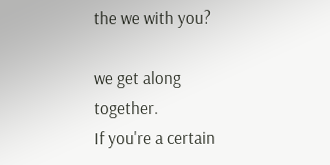the we with you?

we get along together.
If you're a certain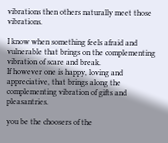vibrations then others naturally meet those vibrations.

I know when something feels afraid and vulnerable that brings on the complementing vibration of scare and break.
If however one is happy, loving and appreciative, that brings along the complementing vibration of gifts and pleasantries.

you be the choosers of the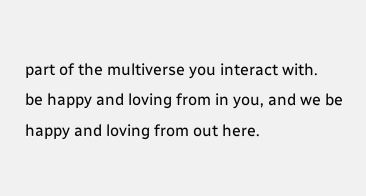part of the multiverse you interact with.
be happy and loving from in you, and we be happy and loving from out here.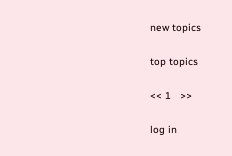new topics

top topics

<< 1   >>

log in